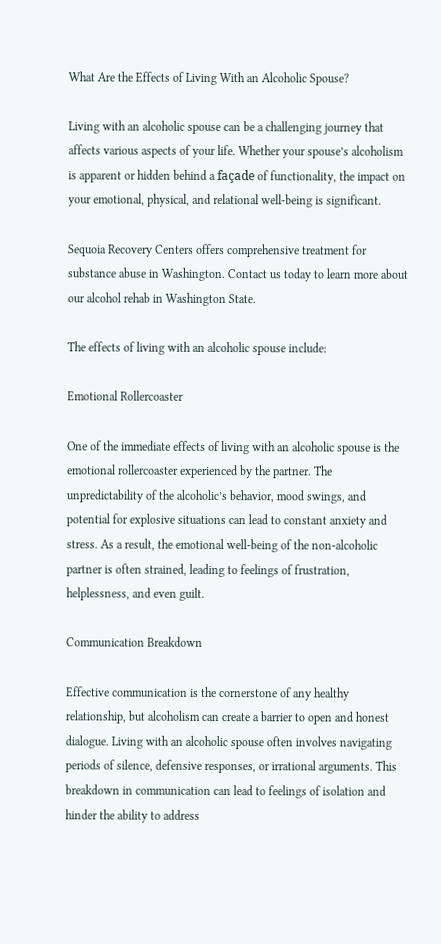What Are the Effects of Living With an Alcoholic Spouse?

Living with an alcoholic spouse can be a challenging journey that affects various aspects of your life. Whether your spouse’s alcoholism is apparent or hidden behind a façade of functionality, the impact on your emotional, physical, and relational well-being is significant.

Sequoia Recovery Centers offers comprehensive treatment for substance abuse in Washington. Contact us today to learn more about our alcohol rehab in Washington State.

The effects of living with an alcoholic spouse include:

Emotional Rollercoaster

One of the immediate effects of living with an alcoholic spouse is the emotional rollercoaster experienced by the partner. The unpredictability of the alcoholic’s behavior, mood swings, and potential for explosive situations can lead to constant anxiety and stress. As a result, the emotional well-being of the non-alcoholic partner is often strained, leading to feelings of frustration, helplessness, and even guilt.

Communication Breakdown

Effective communication is the cornerstone of any healthy relationship, but alcoholism can create a barrier to open and honest dialogue. Living with an alcoholic spouse often involves navigating periods of silence, defensive responses, or irrational arguments. This breakdown in communication can lead to feelings of isolation and hinder the ability to address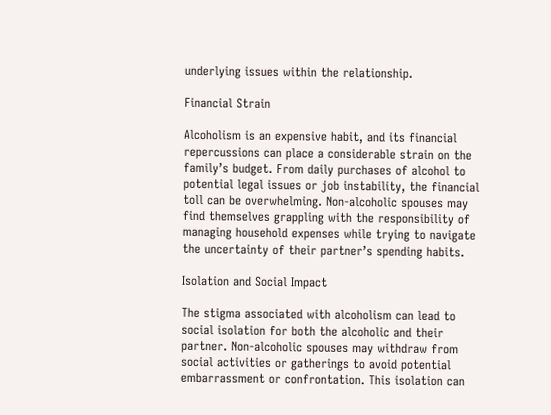underlying issues within the relationship.

Financial Strain

Alcoholism is an expensive habit, and its financial repercussions can place a considerable strain on the family’s budget. From daily purchases of alcohol to potential legal issues or job instability, the financial toll can be overwhelming. Non-alcoholic spouses may find themselves grappling with the responsibility of managing household expenses while trying to navigate the uncertainty of their partner’s spending habits.

Isolation and Social Impact

The stigma associated with alcoholism can lead to social isolation for both the alcoholic and their partner. Non-alcoholic spouses may withdraw from social activities or gatherings to avoid potential embarrassment or confrontation. This isolation can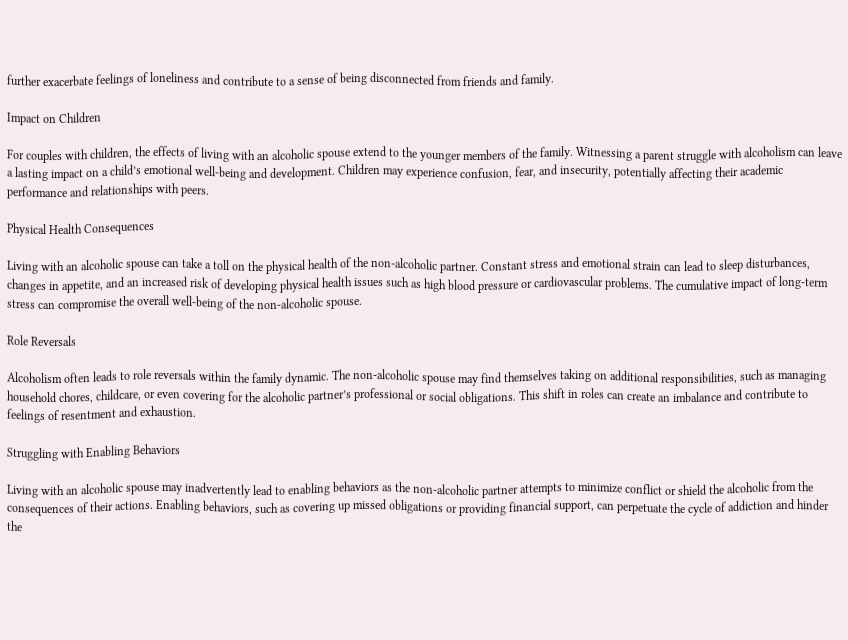further exacerbate feelings of loneliness and contribute to a sense of being disconnected from friends and family.

Impact on Children

For couples with children, the effects of living with an alcoholic spouse extend to the younger members of the family. Witnessing a parent struggle with alcoholism can leave a lasting impact on a child’s emotional well-being and development. Children may experience confusion, fear, and insecurity, potentially affecting their academic performance and relationships with peers.

Physical Health Consequences

Living with an alcoholic spouse can take a toll on the physical health of the non-alcoholic partner. Constant stress and emotional strain can lead to sleep disturbances, changes in appetite, and an increased risk of developing physical health issues such as high blood pressure or cardiovascular problems. The cumulative impact of long-term stress can compromise the overall well-being of the non-alcoholic spouse.

Role Reversals

Alcoholism often leads to role reversals within the family dynamic. The non-alcoholic spouse may find themselves taking on additional responsibilities, such as managing household chores, childcare, or even covering for the alcoholic partner’s professional or social obligations. This shift in roles can create an imbalance and contribute to feelings of resentment and exhaustion.

Struggling with Enabling Behaviors

Living with an alcoholic spouse may inadvertently lead to enabling behaviors as the non-alcoholic partner attempts to minimize conflict or shield the alcoholic from the consequences of their actions. Enabling behaviors, such as covering up missed obligations or providing financial support, can perpetuate the cycle of addiction and hinder the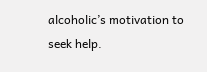alcoholic’s motivation to seek help.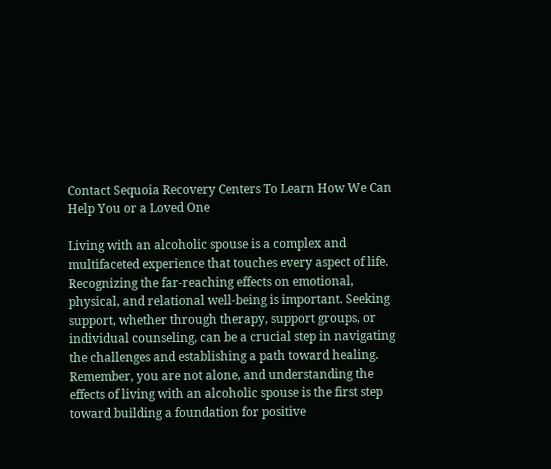Contact Sequoia Recovery Centers To Learn How We Can Help You or a Loved One

Living with an alcoholic spouse is a complex and multifaceted experience that touches every aspect of life. Recognizing the far-reaching effects on emotional, physical, and relational well-being is important. Seeking support, whether through therapy, support groups, or individual counseling, can be a crucial step in navigating the challenges and establishing a path toward healing. Remember, you are not alone, and understanding the effects of living with an alcoholic spouse is the first step toward building a foundation for positive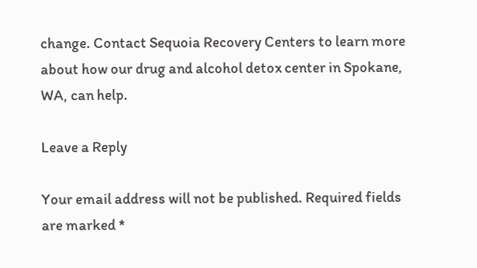change. Contact Sequoia Recovery Centers to learn more about how our drug and alcohol detox center in Spokane, WA, can help.

Leave a Reply

Your email address will not be published. Required fields are marked *